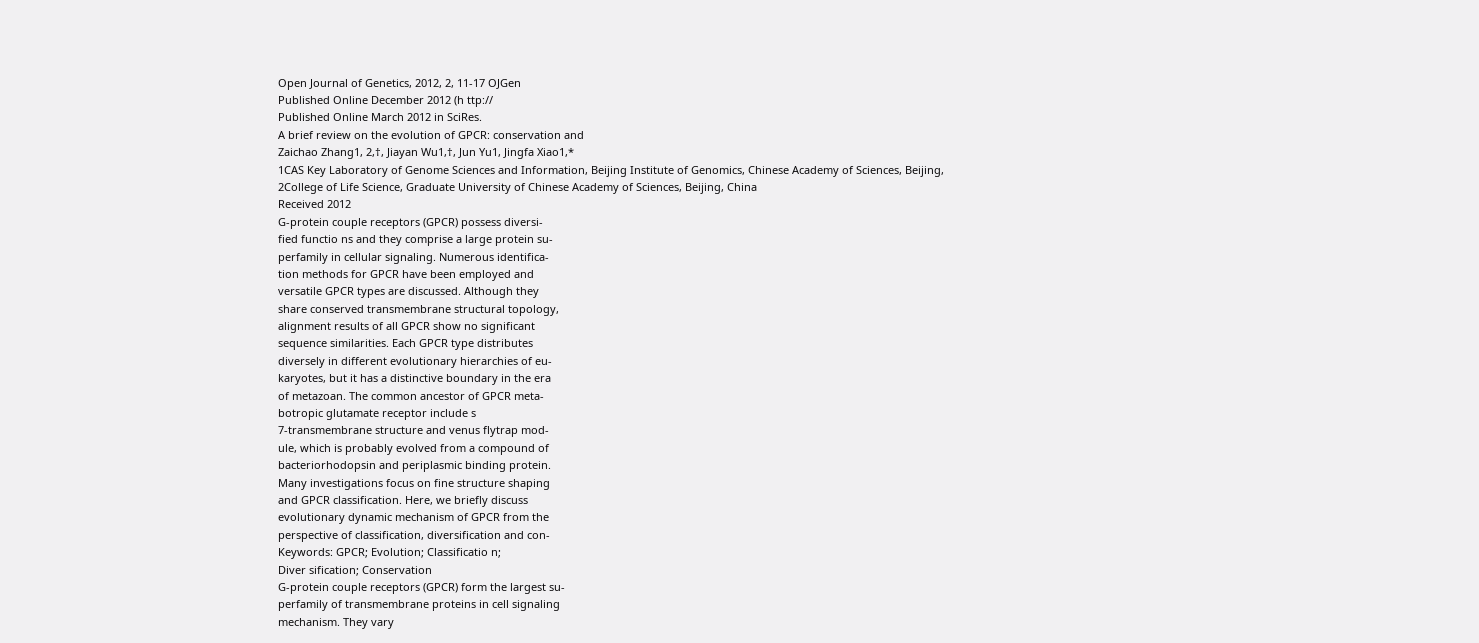Open Journal of Genetics, 2012, 2, 11-17 OJGen
Published Online December 2012 (h ttp://
Published Online March 2012 in SciRes.
A brief review on the evolution of GPCR: conservation and
Zaichao Zhang1, 2,†, Jiayan Wu1,†, Jun Yu1, Jingfa Xiao1,*
1CAS Key Laboratory of Genome Sciences and Information, Beijing Institute of Genomics, Chinese Academy of Sciences, Beijing,
2College of Life Science, Graduate University of Chinese Academy of Sciences, Beijing, China
Received 2012
G-protein couple receptors (GPCR) possess diversi-
fied functio ns and they comprise a large protein su-
perfamily in cellular signaling. Numerous identifica-
tion methods for GPCR have been employed and
versatile GPCR types are discussed. Although they
share conserved transmembrane structural topology,
alignment results of all GPCR show no significant
sequence similarities. Each GPCR type distributes
diversely in different evolutionary hierarchies of eu-
karyotes, but it has a distinctive boundary in the era
of metazoan. The common ancestor of GPCR meta-
botropic glutamate receptor include s
7-transmembrane structure and venus flytrap mod-
ule, which is probably evolved from a compound of
bacteriorhodopsin and periplasmic binding protein.
Many investigations focus on fine structure shaping
and GPCR classification. Here, we briefly discuss
evolutionary dynamic mechanism of GPCR from the
perspective of classification, diversification and con-
Keywords: GPCR; Evolution; Classificatio n;
Diver sification; Conservation
G-protein couple receptors (GPCR) form the largest su-
perfamily of transmembrane proteins in cell signaling
mechanism. They vary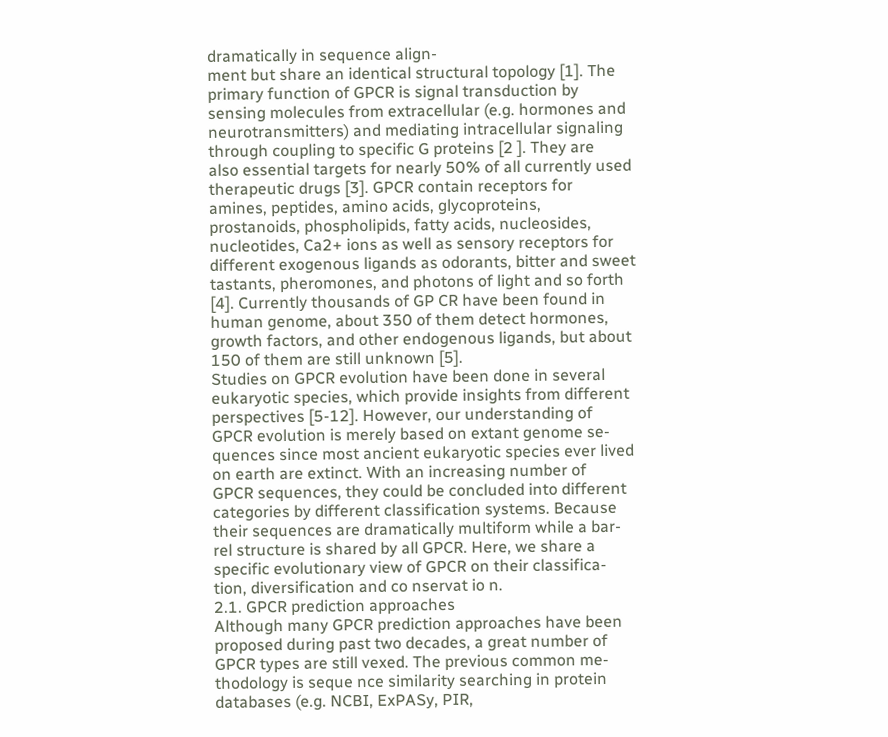dramatically in sequence align-
ment but share an identical structural topology [1]. The
primary function of GPCR is signal transduction by
sensing molecules from extracellular (e.g. hormones and
neurotransmitters) and mediating intracellular signaling
through coupling to specific G proteins [2 ]. They are
also essential targets for nearly 50% of all currently used
therapeutic drugs [3]. GPCR contain receptors for
amines, peptides, amino acids, glycoproteins,
prostanoids, phospholipids, fatty acids, nucleosides,
nucleotides, Ca2+ ions as well as sensory receptors for
different exogenous ligands as odorants, bitter and sweet
tastants, pheromones, and photons of light and so forth
[4]. Currently thousands of GP CR have been found in
human genome, about 350 of them detect hormones,
growth factors, and other endogenous ligands, but about
150 of them are still unknown [5].
Studies on GPCR evolution have been done in several
eukaryotic species, which provide insights from different
perspectives [5-12]. However, our understanding of
GPCR evolution is merely based on extant genome se-
quences since most ancient eukaryotic species ever lived
on earth are extinct. With an increasing number of
GPCR sequences, they could be concluded into different
categories by different classification systems. Because
their sequences are dramatically multiform while a bar-
rel structure is shared by all GPCR. Here, we share a
specific evolutionary view of GPCR on their classifica-
tion, diversification and co nservat io n.
2.1. GPCR prediction approaches
Although many GPCR prediction approaches have been
proposed during past two decades, a great number of
GPCR types are still vexed. The previous common me-
thodology is seque nce similarity searching in protein
databases (e.g. NCBI, ExPASy, PIR,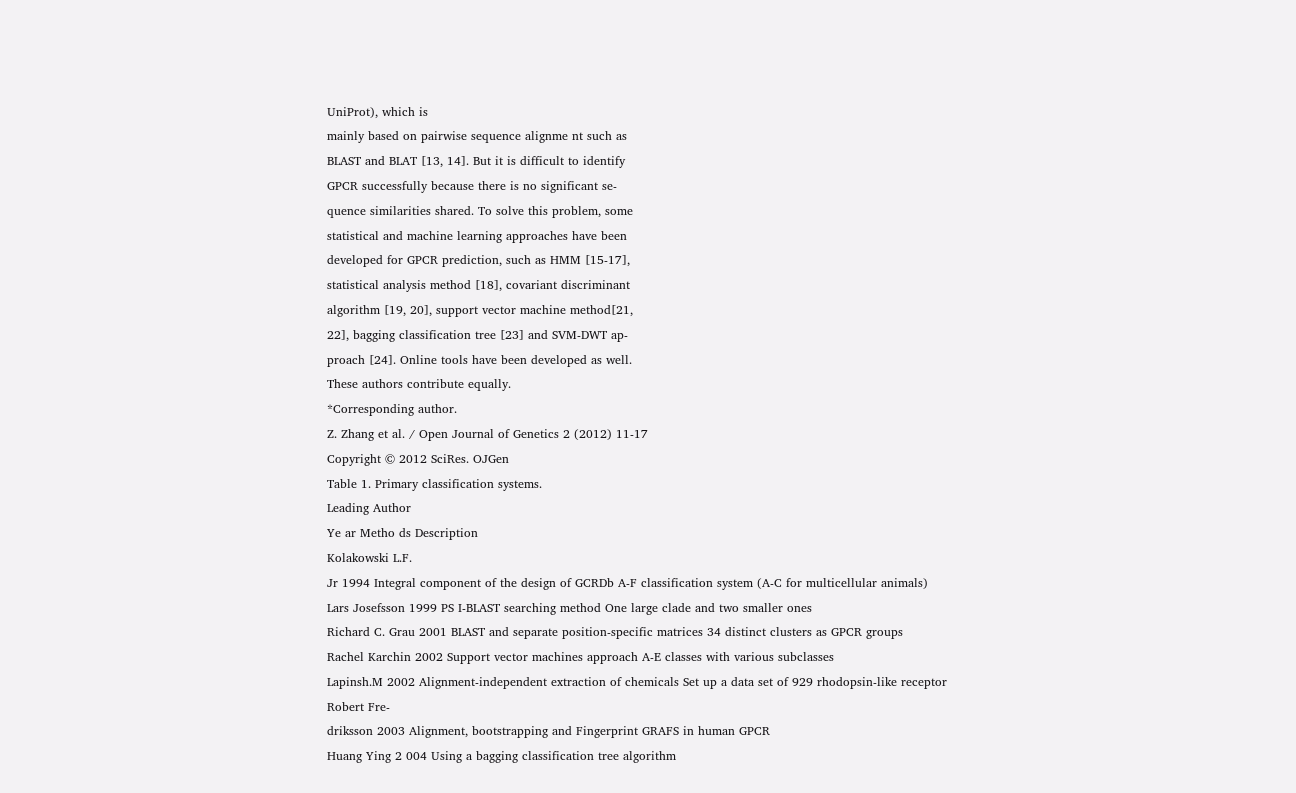UniProt), which is
mainly based on pairwise sequence alignme nt such as
BLAST and BLAT [13, 14]. But it is difficult to identify
GPCR successfully because there is no significant se-
quence similarities shared. To solve this problem, some
statistical and machine learning approaches have been
developed for GPCR prediction, such as HMM [15-17],
statistical analysis method [18], covariant discriminant
algorithm [19, 20], support vector machine method[21,
22], bagging classification tree [23] and SVM-DWT ap-
proach [24]. Online tools have been developed as well.
These authors contribute equally.
*Corresponding author.
Z. Zhang et al. / Open Journal of Genetics 2 (2012) 11-17
Copyright © 2012 SciRes. OJGen
Table 1. Primary classification systems.
Leading Author
Ye ar Metho ds Description
Kolakowski L.F.
Jr 1994 Integral component of the design of GCRDb A-F classification system (A-C for multicellular animals)
Lars Josefsson 1999 PS I-BLAST searching method One large clade and two smaller ones
Richard C. Grau 2001 BLAST and separate position-specific matrices 34 distinct clusters as GPCR groups
Rachel Karchin 2002 Support vector machines approach A-E classes with various subclasses
Lapinsh.M 2002 Alignment-independent extraction of chemicals Set up a data set of 929 rhodopsin-like receptor
Robert Fre-
driksson 2003 Alignment, bootstrapping and Fingerprint GRAFS in human GPCR
Huang Ying 2 004 Using a bagging classification tree algorithm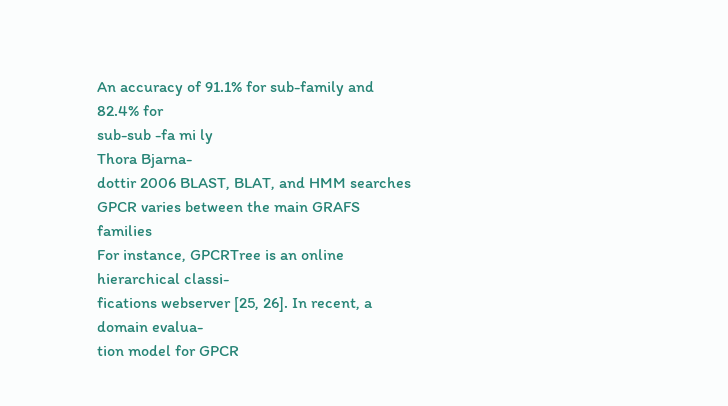An accuracy of 91.1% for sub-family and 82.4% for
sub-sub -fa mi ly
Thora Bjarna-
dottir 2006 BLAST, BLAT, and HMM searches GPCR varies between the main GRAFS families
For instance, GPCRTree is an online hierarchical classi-
fications webserver [25, 26]. In recent, a domain evalua-
tion model for GPCR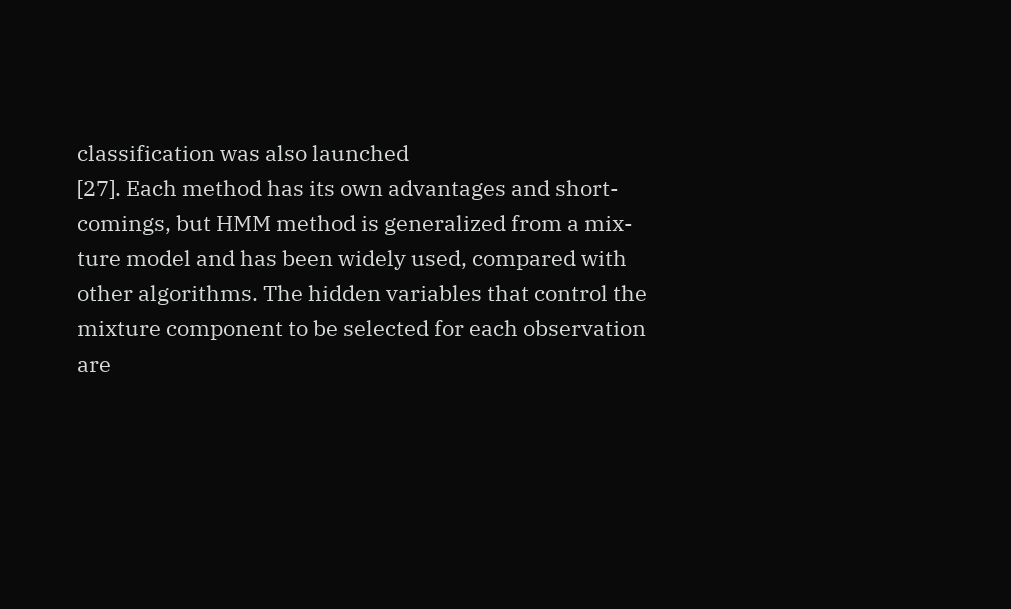classification was also launched
[27]. Each method has its own advantages and short-
comings, but HMM method is generalized from a mix-
ture model and has been widely used, compared with
other algorithms. The hidden variables that control the
mixture component to be selected for each observation
are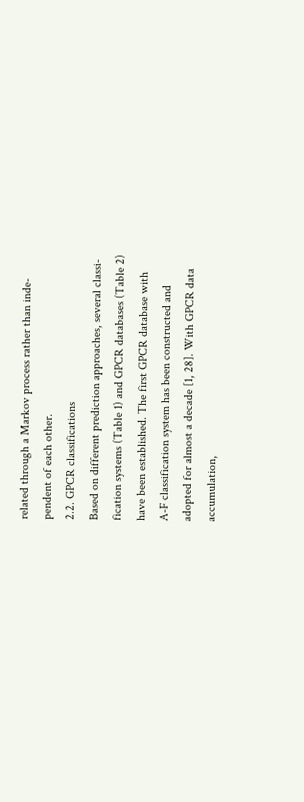related through a Markov process rather than inde-
pendent of each other.
2.2. GPCR classifications
Based on different prediction approaches, several classi-
fication systems (Table 1) and GPCR databases (Table 2)
have been established. The first GPCR database with
A-F classification system has been constructed and
adopted for almost a decade [1, 28]. With GPCR data
accumulation,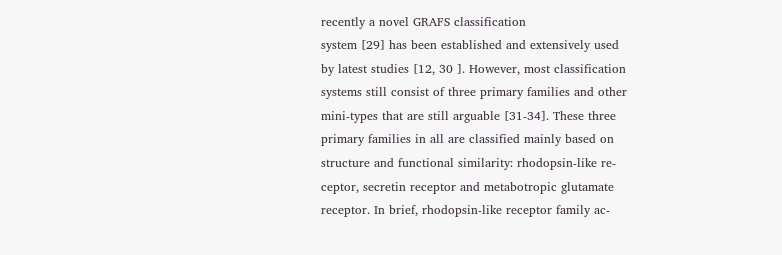recently a novel GRAFS classification
system [29] has been established and extensively used
by latest studies [12, 30 ]. However, most classification
systems still consist of three primary families and other
mini-types that are still arguable [31-34]. These three
primary families in all are classified mainly based on
structure and functional similarity: rhodopsin-like re-
ceptor, secretin receptor and metabotropic glutamate
receptor. In brief, rhodopsin-like receptor family ac-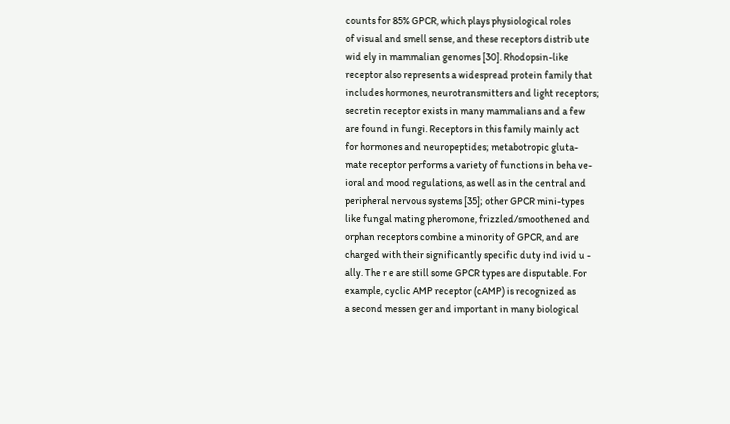counts for 85% GPCR, which plays physiological roles
of visual and smell sense, and these receptors distrib ute
wid ely in mammalian genomes [30]. Rhodopsin-like
receptor also represents a widespread protein family that
includes hormones, neurotransmitters and light receptors;
secretin receptor exists in many mammalians and a few
are found in fungi. Receptors in this family mainly act
for hormones and neuropeptides; metabotropic gluta-
mate receptor performs a variety of functions in beha ve-
ioral and mood regulations, as well as in the central and
peripheral nervous systems [35]; other GPCR mini-types
like fungal mating pheromone, frizzled/smoothened and
orphan receptors combine a minority of GPCR, and are
charged with their significantly specific duty ind ivid u -
ally. The r e are still some GPCR types are disputable. For
example, cyclic AMP receptor (cAMP) is recognized as
a second messen ger and important in many biological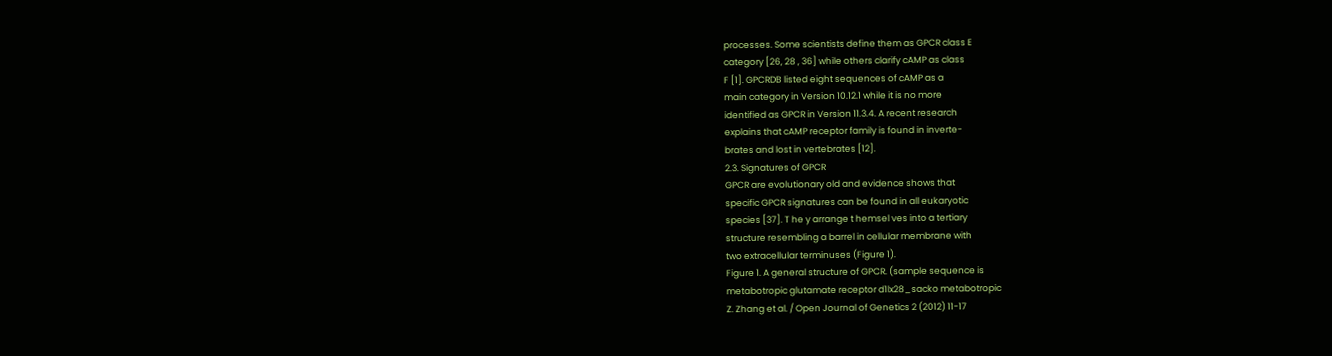processes. Some scientists define them as GPCR class E
category [26, 28 , 36] while others clarify cAMP as class
F [1]. GPCRDB listed eight sequences of cAMP as a
main category in Version 10.12.1 while it is no more
identified as GPCR in Version 11.3.4. A recent research
explains that cAMP receptor family is found in inverte-
brates and lost in vertebrates [12].
2.3. Signatures of GPCR
GPCR are evolutionary old and evidence shows that
specific GPCR signatures can be found in all eukaryotic
species [37]. T he y arrange t hemsel ves into a tertiary
structure resembling a barrel in cellular membrane with
two extracellular terminuses (Figure 1).
Figure 1. A general structure of GPCR. (sample sequence is
metabotropic glutamate receptor d1lx28_sacko metabotropic
Z. Zhang et al. / Open Journal of Genetics 2 (2012) 11-17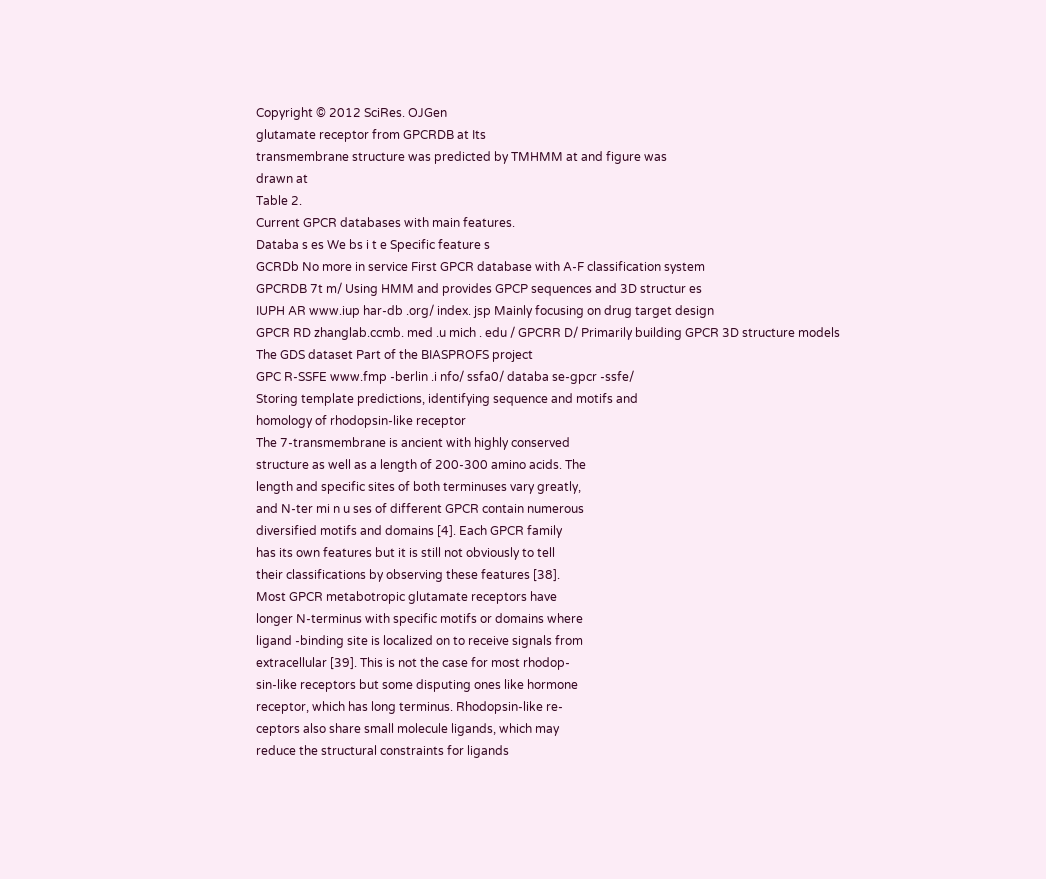Copyright © 2012 SciRes. OJGen
glutamate receptor from GPCRDB at Its
transmembrane structure was predicted by TMHMM at and figure was
drawn at
Table 2.
Current GPCR databases with main features.
Databa s es We bs i t e Specific feature s
GCRDb No more in service First GPCR database with A-F classification system
GPCRDB 7t m/ Using HMM and provides GPCP sequences and 3D structur es
IUPH AR www.iup har-db .org/ index. jsp Mainly focusing on drug target design
GPCR RD zhanglab.ccmb. med .u mich . edu / GPCRR D/ Primarily building GPCR 3D structure models
The GDS dataset Part of the BIASPROFS project
GPC R-SSFE www.fmp -berlin .i nfo/ ssfa0/ databa se-gpcr -ssfe/
Storing template predictions, identifying sequence and motifs and
homology of rhodopsin-like receptor
The 7-transmembrane is ancient with highly conserved
structure as well as a length of 200-300 amino acids. The
length and specific sites of both terminuses vary greatly,
and N-ter mi n u ses of different GPCR contain numerous
diversified motifs and domains [4]. Each GPCR family
has its own features but it is still not obviously to tell
their classifications by observing these features [38].
Most GPCR metabotropic glutamate receptors have
longer N-terminus with specific motifs or domains where
ligand -binding site is localized on to receive signals from
extracellular [39]. This is not the case for most rhodop-
sin-like receptors but some disputing ones like hormone
receptor, which has long terminus. Rhodopsin-like re-
ceptors also share small molecule ligands, which may
reduce the structural constraints for ligands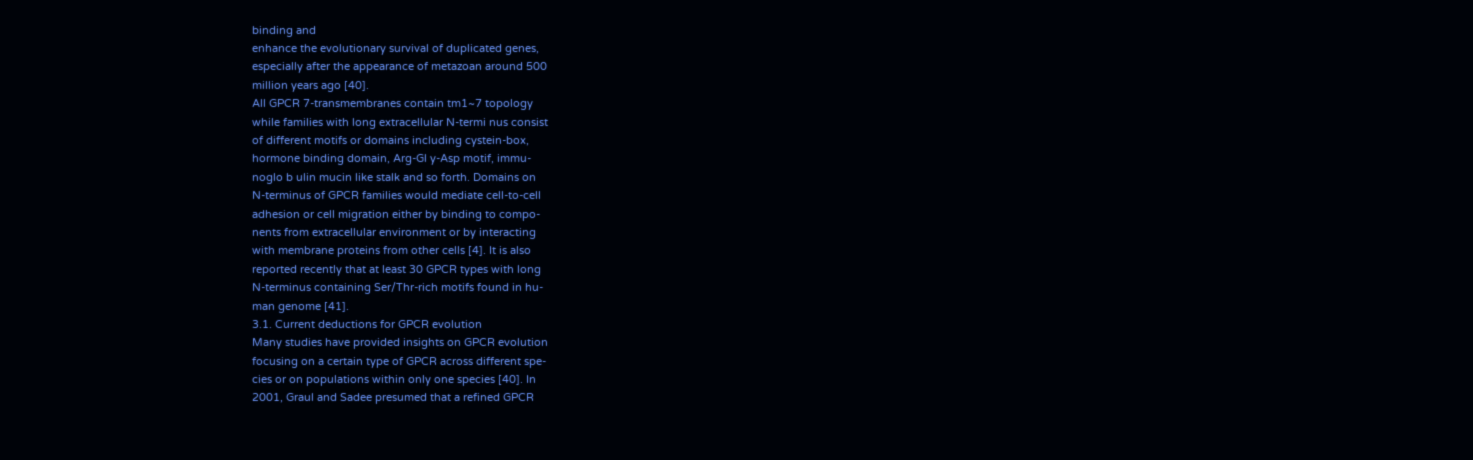binding and
enhance the evolutionary survival of duplicated genes,
especially after the appearance of metazoan around 500
million years ago [40].
All GPCR 7-transmembranes contain tm1~7 topology
while families with long extracellular N-termi nus consist
of different motifs or domains including cystein-box,
hormone binding domain, Arg-Gl y-Asp motif, immu-
noglo b ulin mucin like stalk and so forth. Domains on
N-terminus of GPCR families would mediate cell-to-cell
adhesion or cell migration either by binding to compo-
nents from extracellular environment or by interacting
with membrane proteins from other cells [4]. It is also
reported recently that at least 30 GPCR types with long
N-terminus containing Ser/Thr-rich motifs found in hu-
man genome [41].
3.1. Current deductions for GPCR evolution
Many studies have provided insights on GPCR evolution
focusing on a certain type of GPCR across different spe-
cies or on populations within only one species [40]. In
2001, Graul and Sadee presumed that a refined GPCR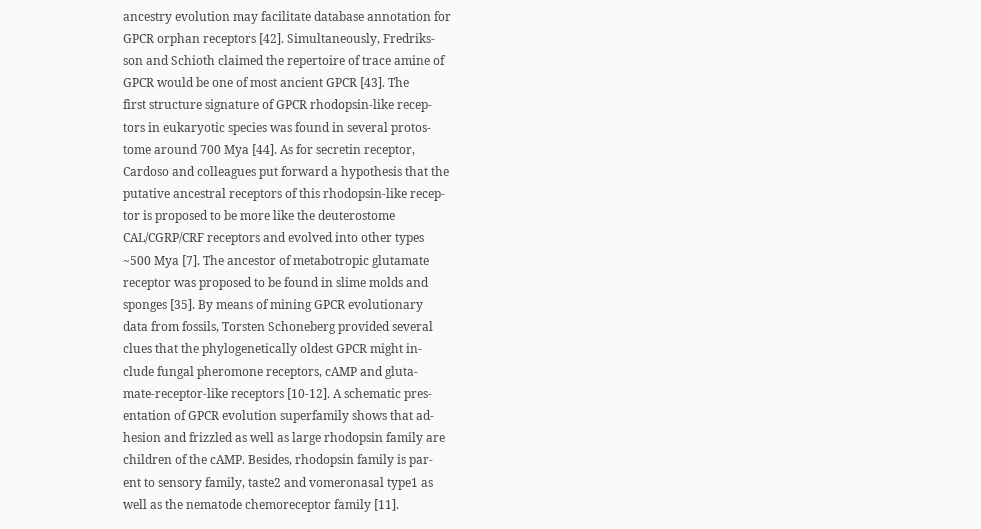ancestry evolution may facilitate database annotation for
GPCR orphan receptors [42]. Simultaneously, Fredriks-
son and Schioth claimed the repertoire of trace amine of
GPCR would be one of most ancient GPCR [43]. The
first structure signature of GPCR rhodopsin-like recep-
tors in eukaryotic species was found in several protos-
tome around 700 Mya [44]. As for secretin receptor,
Cardoso and colleagues put forward a hypothesis that the
putative ancestral receptors of this rhodopsin-like recep-
tor is proposed to be more like the deuterostome
CAL/CGRP/CRF receptors and evolved into other types
~500 Mya [7]. The ancestor of metabotropic glutamate
receptor was proposed to be found in slime molds and
sponges [35]. By means of mining GPCR evolutionary
data from fossils, Torsten Schoneberg provided several
clues that the phylogenetically oldest GPCR might in-
clude fungal pheromone receptors, cAMP and gluta-
mate-receptor-like receptors [10-12]. A schematic pres-
entation of GPCR evolution superfamily shows that ad-
hesion and frizzled as well as large rhodopsin family are
children of the cAMP. Besides, rhodopsin family is par-
ent to sensory family, taste2 and vomeronasal type1 as
well as the nematode chemoreceptor family [11].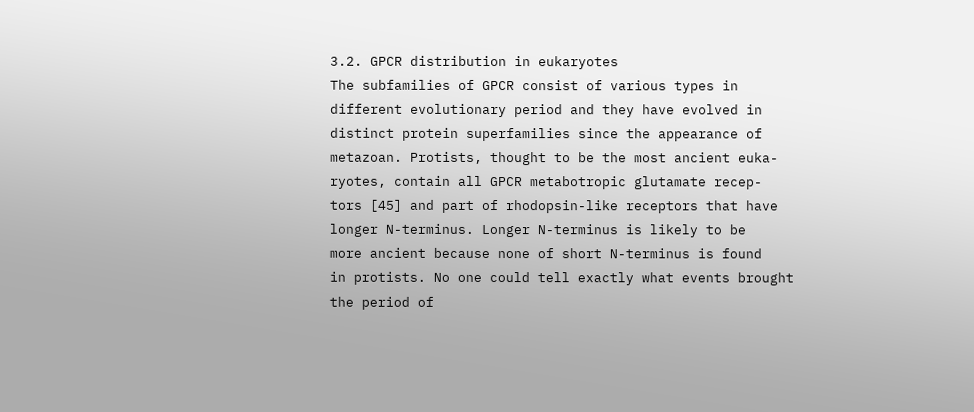3.2. GPCR distribution in eukaryotes
The subfamilies of GPCR consist of various types in
different evolutionary period and they have evolved in
distinct protein superfamilies since the appearance of
metazoan. Protists, thought to be the most ancient euka-
ryotes, contain all GPCR metabotropic glutamate recep-
tors [45] and part of rhodopsin-like receptors that have
longer N-terminus. Longer N-terminus is likely to be
more ancient because none of short N-terminus is found
in protists. No one could tell exactly what events brought
the period of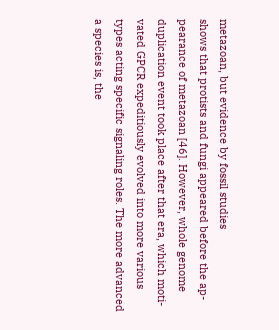metazoan, but evidence by fossil studies
shows that protists and fungi appeared before the ap-
pearance of metazoan [46]. However, whole genome
duplication event took place after that era, which moti-
vated GPCR expeditiously evolved into more various
types acting specific signaling roles. The more advanced
a species is, the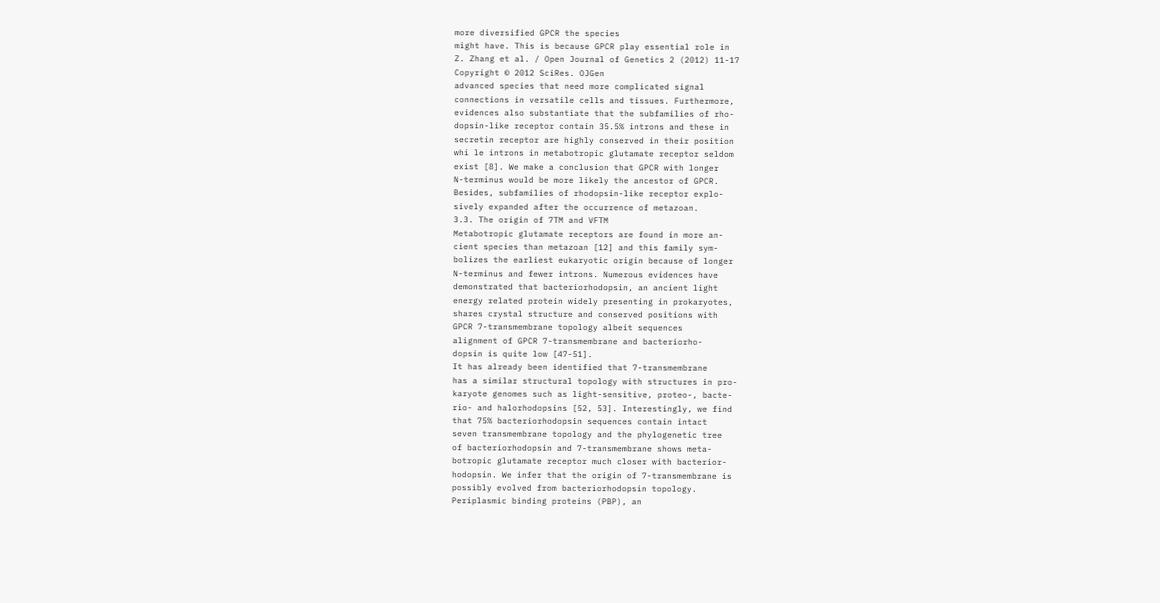more diversified GPCR the species
might have. This is because GPCR play essential role in
Z. Zhang et al. / Open Journal of Genetics 2 (2012) 11-17
Copyright © 2012 SciRes. OJGen
advanced species that need more complicated signal
connections in versatile cells and tissues. Furthermore,
evidences also substantiate that the subfamilies of rho-
dopsin-like receptor contain 35.5% introns and these in
secretin receptor are highly conserved in their position
whi le introns in metabotropic glutamate receptor seldom
exist [8]. We make a conclusion that GPCR with longer
N-terminus would be more likely the ancestor of GPCR.
Besides, subfamilies of rhodopsin-like receptor explo-
sively expanded after the occurrence of metazoan.
3.3. The origin of 7TM and VFTM
Metabotropic glutamate receptors are found in more an-
cient species than metazoan [12] and this family sym-
bolizes the earliest eukaryotic origin because of longer
N-terminus and fewer introns. Numerous evidences have
demonstrated that bacteriorhodopsin, an ancient light
energy related protein widely presenting in prokaryotes,
shares crystal structure and conserved positions with
GPCR 7-transmembrane topology albeit sequences
alignment of GPCR 7-transmembrane and bacteriorho-
dopsin is quite low [47-51].
It has already been identified that 7-transmembrane
has a similar structural topology with structures in pro-
karyote genomes such as light-sensitive, proteo-, bacte-
rio- and halorhodopsins [52, 53]. Interestingly, we find
that 75% bacteriorhodopsin sequences contain intact
seven transmembrane topology and the phylogenetic tree
of bacteriorhodopsin and 7-transmembrane shows meta-
botropic glutamate receptor much closer with bacterior-
hodopsin. We infer that the origin of 7-transmembrane is
possibly evolved from bacteriorhodopsin topology.
Periplasmic binding proteins (PBP), an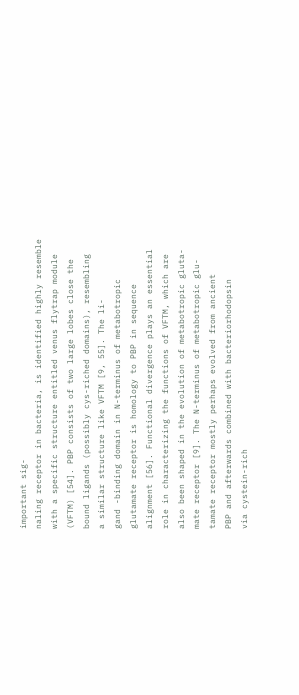important sig-
naling receptor in bacteria, is identified highly resemble
with a specific structure entitled venus flytrap module
(VFTM) [54]. PBP consists of two large lobes close the
bound ligands (possibly cys-riched domains), resembling
a similar structure like VFTM [9, 55]. The li-
gand -binding domain in N-terminus of metabotropic
glutamate receptor is homology to PBP in sequence
alignment [56]. Functional divergence plays an essential
role in characterizing the functions of VFTM, which are
also been shaped in the evolution of metabotropic gluta-
mate receptor [9]. The N-terminus of metabotropic glu-
tamate receptor mostly perhaps evolved from ancient
PBP and afterwards combined with bacteriorhodopsin
via cystein-rich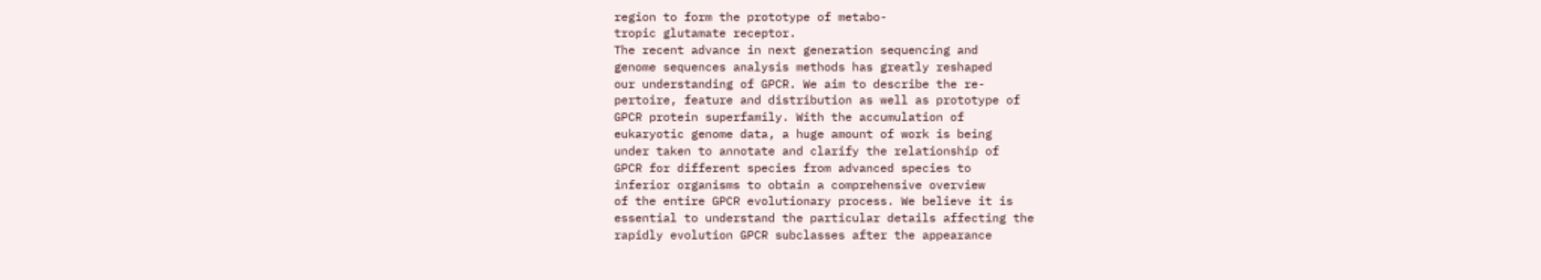region to form the prototype of metabo-
tropic glutamate receptor.
The recent advance in next generation sequencing and
genome sequences analysis methods has greatly reshaped
our understanding of GPCR. We aim to describe the re-
pertoire, feature and distribution as well as prototype of
GPCR protein superfamily. With the accumulation of
eukaryotic genome data, a huge amount of work is being
under taken to annotate and clarify the relationship of
GPCR for different species from advanced species to
inferior organisms to obtain a comprehensive overview
of the entire GPCR evolutionary process. We believe it is
essential to understand the particular details affecting the
rapidly evolution GPCR subclasses after the appearance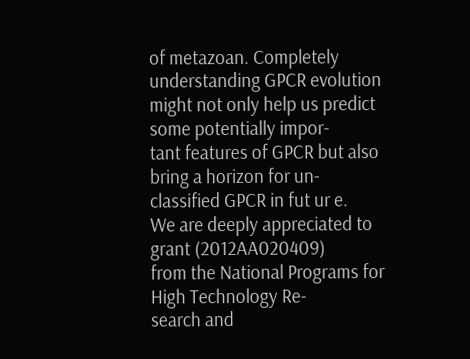of metazoan. Completely understanding GPCR evolution
might not only help us predict some potentially impor-
tant features of GPCR but also bring a horizon for un-
classified GPCR in fut ur e.
We are deeply appreciated to grant (2012AA020409)
from the National Programs for High Technology Re-
search and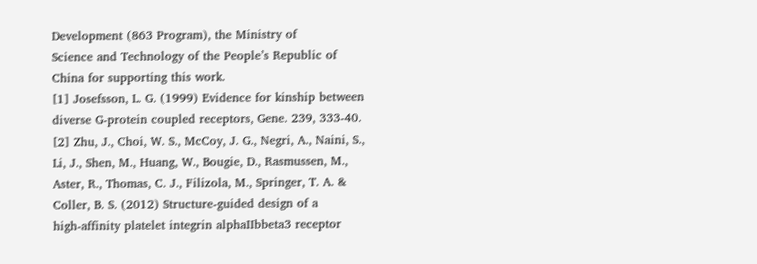Development (863 Program), the Ministry of
Science and Technology of the People’s Republic of
China for supporting this work.
[1] Josefsson, L. G. (1999) Evidence for kinship between
diverse G-protein coupled receptors, Gene. 239, 333-40.
[2] Zhu, J., Choi, W. S., McCoy, J. G., Negri, A., Naini, S.,
Li, J., Shen, M., Huang, W., Bougie, D., Rasmussen, M.,
Aster, R., Thomas, C. J., Filizola, M., Springer, T. A. &
Coller, B. S. (2012) Structure-guided design of a
high-affinity platelet integrin alphaIIbbeta3 receptor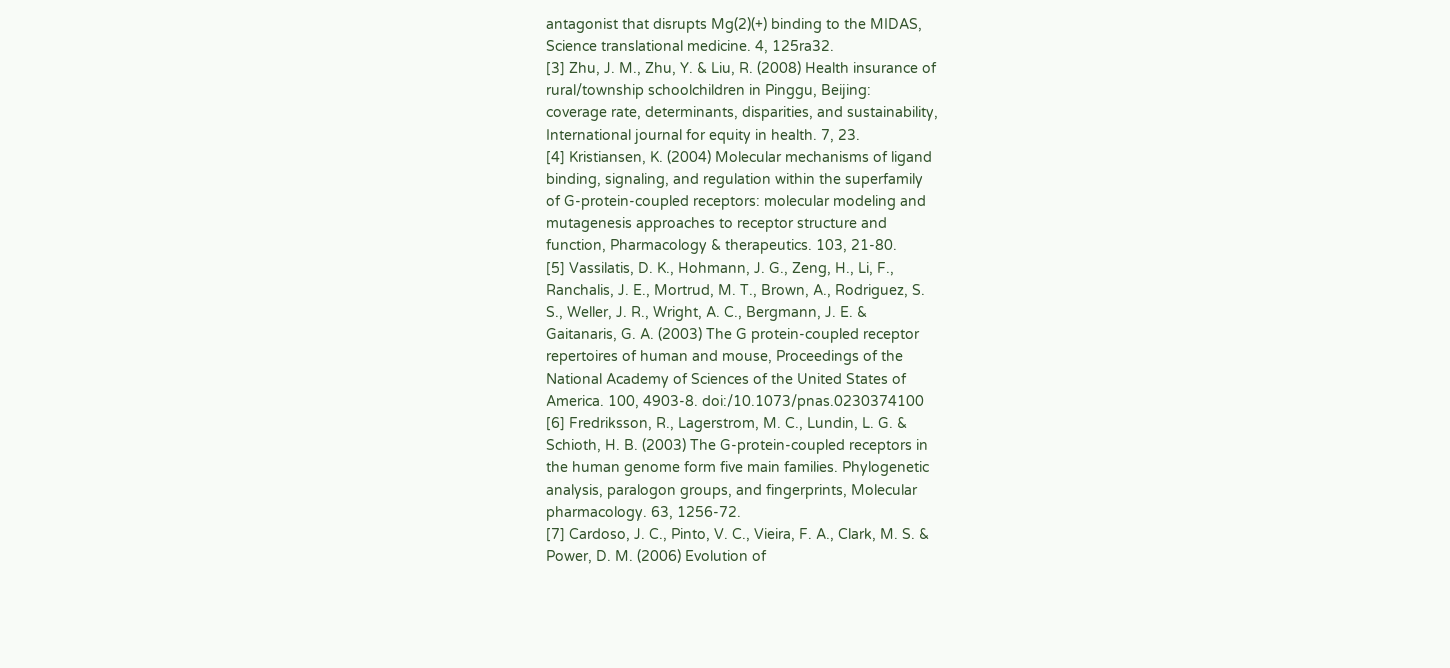antagonist that disrupts Mg(2)(+) binding to the MIDAS,
Science translational medicine. 4, 125ra32.
[3] Zhu, J. M., Zhu, Y. & Liu, R. (2008) Health insurance of
rural/township schoolchildren in Pinggu, Beijing:
coverage rate, determinants, disparities, and sustainability,
International journal for equity in health. 7, 23.
[4] Kristiansen, K. (2004) Molecular mechanisms of ligand
binding, signaling, and regulation within the superfamily
of G-protein-coupled receptors: molecular modeling and
mutagenesis approaches to receptor structure and
function, Pharmacology & therapeutics. 103, 21-80.
[5] Vassilatis, D. K., Hohmann, J. G., Zeng, H., Li, F.,
Ranchalis, J. E., Mortrud, M. T., Brown, A., Rodriguez, S.
S., Weller, J. R., Wright, A. C., Bergmann, J. E. &
Gaitanaris, G. A. (2003) The G protein-coupled receptor
repertoires of human and mouse, Proceedings of the
National Academy of Sciences of the United States of
America. 100, 4903-8. doi:/10.1073/pnas.0230374100
[6] Fredriksson, R., Lagerstrom, M. C., Lundin, L. G. &
Schioth, H. B. (2003) The G-protein-coupled receptors in
the human genome form five main families. Phylogenetic
analysis, paralogon groups, and fingerprints, Molecular
pharmacology. 63, 1256-72.
[7] Cardoso, J. C., Pinto, V. C., Vieira, F. A., Clark, M. S. &
Power, D. M. (2006) Evolution of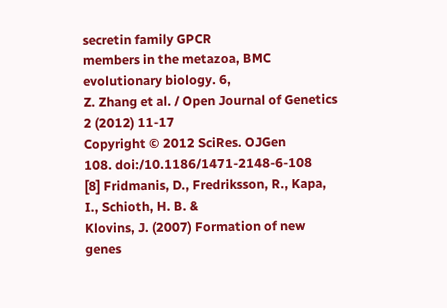secretin family GPCR
members in the metazoa, BMC evolutionary biology. 6,
Z. Zhang et al. / Open Journal of Genetics 2 (2012) 11-17
Copyright © 2012 SciRes. OJGen
108. doi:/10.1186/1471-2148-6-108
[8] Fridmanis, D., Fredriksson, R., Kapa, I., Schioth, H. B. &
Klovins, J. (2007) Formation of new genes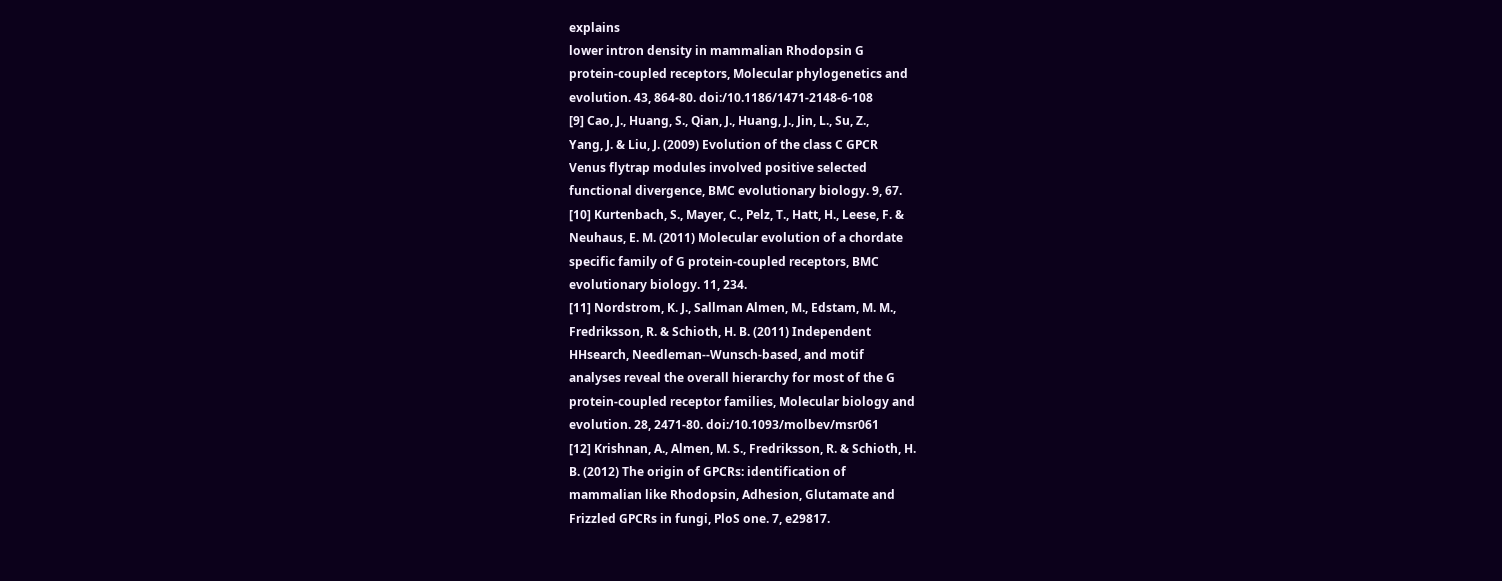explains
lower intron density in mammalian Rhodopsin G
protein-coupled receptors, Molecular phylogenetics and
evolution. 43, 864-80. doi:/10.1186/1471-2148-6-108
[9] Cao, J., Huang, S., Qian, J., Huang, J., Jin, L., Su, Z.,
Yang, J. & Liu, J. (2009) Evolution of the class C GPCR
Venus flytrap modules involved positive selected
functional divergence, BMC evolutionary biology. 9, 67.
[10] Kurtenbach, S., Mayer, C., Pelz, T., Hatt, H., Leese, F. &
Neuhaus, E. M. (2011) Molecular evolution of a chordate
specific family of G protein-coupled receptors, BMC
evolutionary biology. 11, 234.
[11] Nordstrom, K. J., Sallman Almen, M., Edstam, M. M.,
Fredriksson, R. & Schioth, H. B. (2011) Independent
HHsearch, Needleman--Wunsch-based, and motif
analyses reveal the overall hierarchy for most of the G
protein-coupled receptor families, Molecular biology and
evolution. 28, 2471-80. doi:/10.1093/molbev/msr061
[12] Krishnan, A., Almen, M. S., Fredriksson, R. & Schioth, H.
B. (2012) The origin of GPCRs: identification of
mammalian like Rhodopsin, Adhesion, Glutamate and
Frizzled GPCRs in fungi, PloS one. 7, e29817.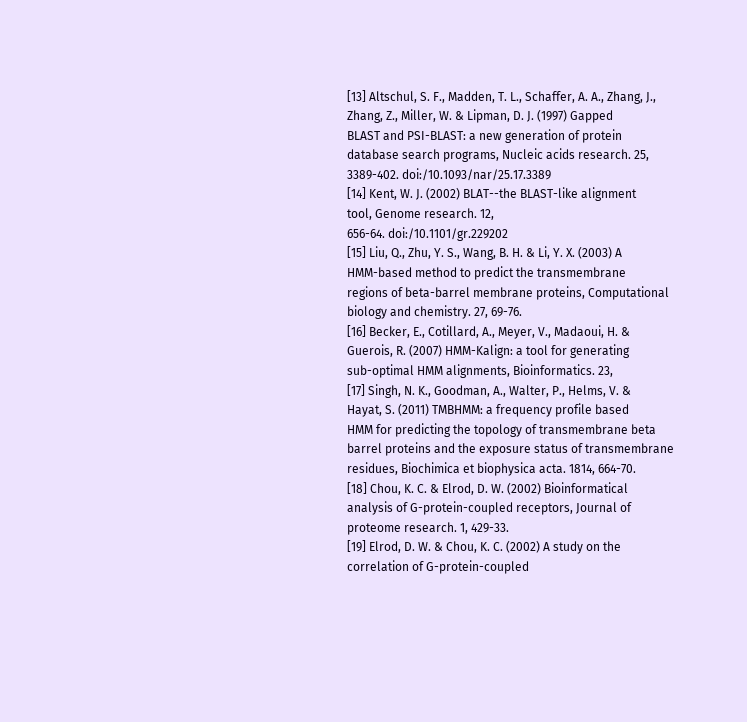[13] Altschul, S. F., Madden, T. L., Schaffer, A. A., Zhang, J.,
Zhang, Z., Miller, W. & Lipman, D. J. (1997) Gapped
BLAST and PSI-BLAST: a new generation of protein
database search programs, Nucleic acids research. 25,
3389-402. doi:/10.1093/nar/25.17.3389
[14] Kent, W. J. (2002) BLAT--the BLAST-like alignment
tool, Genome research. 12,
656-64. doi:/10.1101/gr.229202
[15] Liu, Q., Zhu, Y. S., Wang, B. H. & Li, Y. X. (2003) A
HMM-based method to predict the transmembrane
regions of beta-barrel membrane proteins, Computational
biology and chemistry. 27, 69-76.
[16] Becker, E., Cotillard, A., Meyer, V., Madaoui, H. &
Guerois, R. (2007) HMM-Kalign: a tool for generating
sub-optimal HMM alignments, Bioinformatics. 23,
[17] Singh, N. K., Goodman, A., Walter, P., Helms, V. &
Hayat, S. (2011) TMBHMM: a frequency profile based
HMM for predicting the topology of transmembrane beta
barrel proteins and the exposure status of transmembrane
residues, Biochimica et biophysica acta. 1814, 664-70.
[18] Chou, K. C. & Elrod, D. W. (2002) Bioinformatical
analysis of G-protein-coupled receptors, Journal of
proteome research. 1, 429-33.
[19] Elrod, D. W. & Chou, K. C. (2002) A study on the
correlation of G-protein-coupled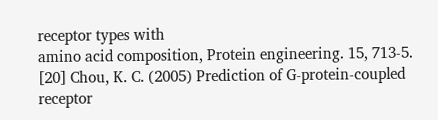receptor types with
amino acid composition, Protein engineering. 15, 713-5.
[20] Chou, K. C. (2005) Prediction of G-protein-coupled
receptor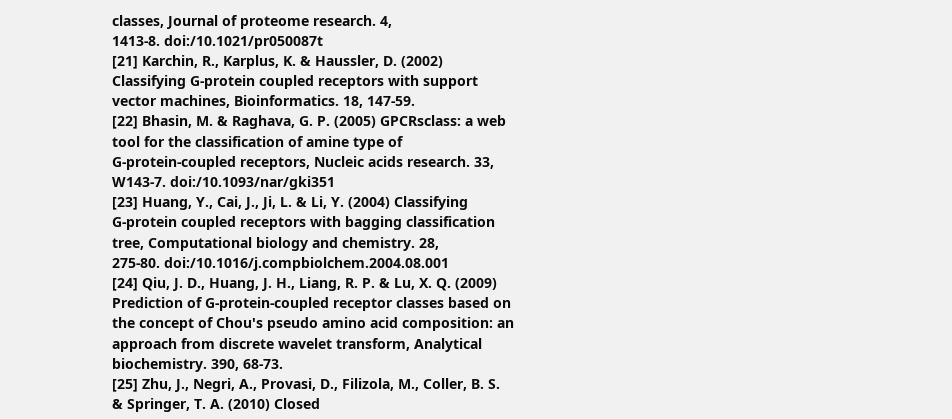classes, Journal of proteome research. 4,
1413-8. doi:/10.1021/pr050087t
[21] Karchin, R., Karplus, K. & Haussler, D. (2002)
Classifying G-protein coupled receptors with support
vector machines, Bioinformatics. 18, 147-59.
[22] Bhasin, M. & Raghava, G. P. (2005) GPCRsclass: a web
tool for the classification of amine type of
G-protein-coupled receptors, Nucleic acids research. 33,
W143-7. doi:/10.1093/nar/gki351
[23] Huang, Y., Cai, J., Ji, L. & Li, Y. (2004) Classifying
G-protein coupled receptors with bagging classification
tree, Computational biology and chemistry. 28,
275-80. doi:/10.1016/j.compbiolchem.2004.08.001
[24] Qiu, J. D., Huang, J. H., Liang, R. P. & Lu, X. Q. (2009)
Prediction of G-protein-coupled receptor classes based on
the concept of Chou's pseudo amino acid composition: an
approach from discrete wavelet transform, Analytical
biochemistry. 390, 68-73.
[25] Zhu, J., Negri, A., Provasi, D., Filizola, M., Coller, B. S.
& Springer, T. A. (2010) Closed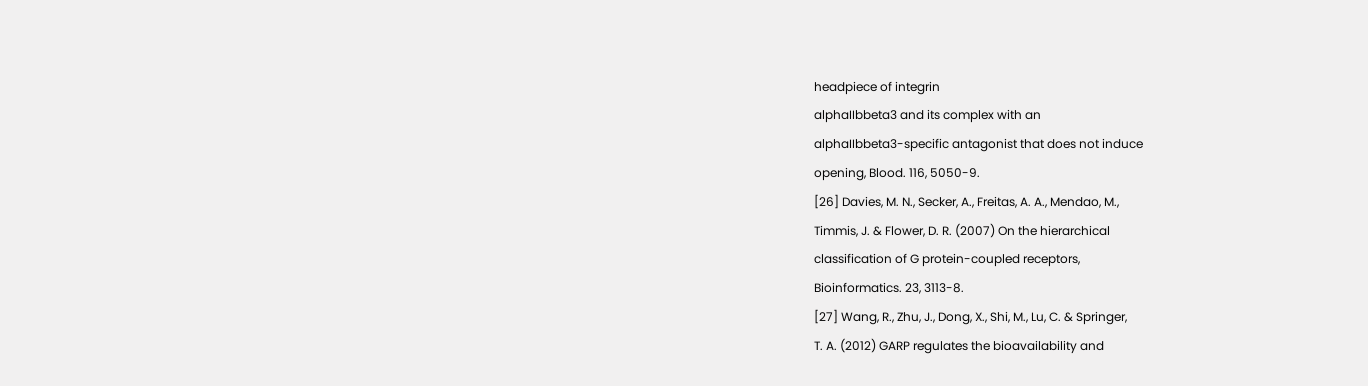headpiece of integrin
alphaIIbbeta3 and its complex with an
alphaIIbbeta3-specific antagonist that does not induce
opening, Blood. 116, 5050-9.
[26] Davies, M. N., Secker, A., Freitas, A. A., Mendao, M.,
Timmis, J. & Flower, D. R. (2007) On the hierarchical
classification of G protein-coupled receptors,
Bioinformatics. 23, 3113-8.
[27] Wang, R., Zhu, J., Dong, X., Shi, M., Lu, C. & Springer,
T. A. (2012) GARP regulates the bioavailability and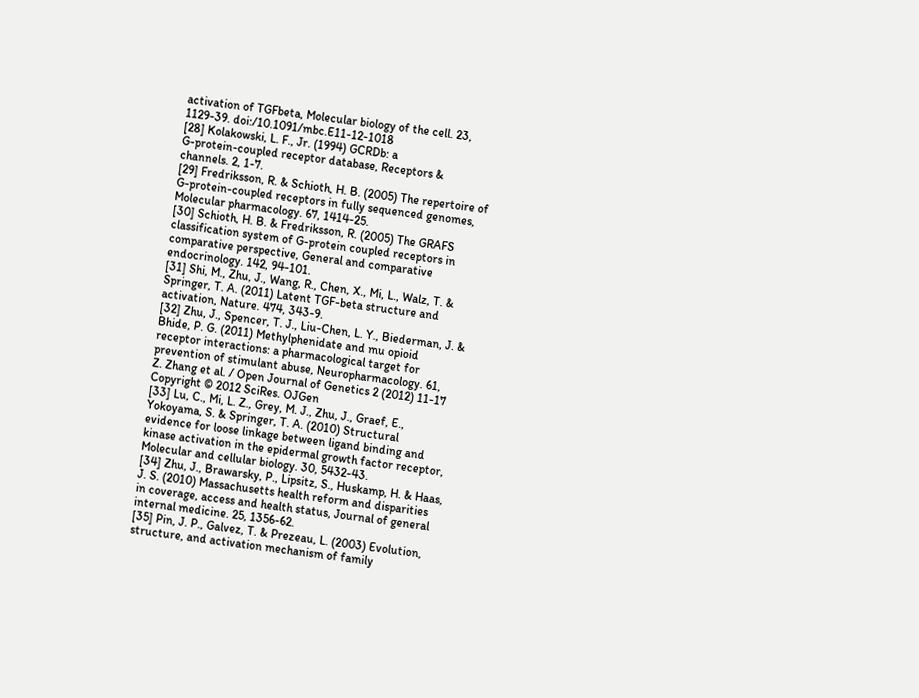activation of TGFbeta, Molecular biology of the cell. 23,
1129-39. doi:/10.1091/mbc.E11-12-1018
[28] Kolakowski, L. F., Jr. (1994) GCRDb: a
G-protein-coupled receptor database, Receptors &
channels. 2, 1-7.
[29] Fredriksson, R. & Schioth, H. B. (2005) The repertoire of
G-protein-coupled receptors in fully sequenced genomes,
Molecular pharmacology. 67, 1414-25.
[30] Schioth, H. B. & Fredriksson, R. (2005) The GRAFS
classification system of G-protein coupled receptors in
comparative perspective, General and comparative
endocrinology. 142, 94-101.
[31] Shi, M., Zhu, J., Wang, R., Chen, X., Mi, L., Walz, T. &
Springer, T. A. (2011) Latent TGF-beta structure and
activation, Nature. 474, 343-9.
[32] Zhu, J., Spencer, T. J., Liu-Chen, L. Y., Biederman, J. &
Bhide, P. G. (2011) Methylphenidate and mu opioid
receptor interactions: a pharmacological target for
prevention of stimulant abuse, Neuropharmacology. 61,
Z. Zhang et al. / Open Journal of Genetics 2 (2012) 11-17
Copyright © 2012 SciRes. OJGen
[33] Lu, C., Mi, L. Z., Grey, M. J., Zhu, J., Graef, E.,
Yokoyama, S. & Springer, T. A. (2010) Structural
evidence for loose linkage between ligand binding and
kinase activation in the epidermal growth factor receptor,
Molecular and cellular biology. 30, 5432-43.
[34] Zhu, J., Brawarsky, P., Lipsitz, S., Huskamp, H. & Haas,
J. S. (2010) Massachusetts health reform and disparities
in coverage, access and health status, Journal of general
internal medicine. 25, 1356-62.
[35] Pin, J. P., Galvez, T. & Prezeau, L. (2003) Evolution,
structure, and activation mechanism of family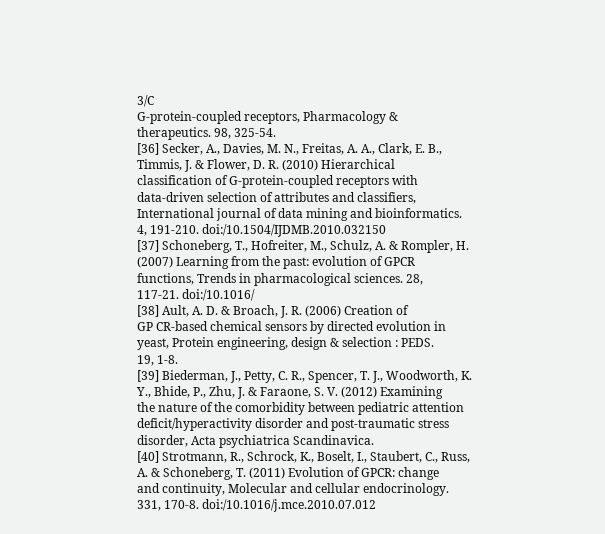3/C
G-protein-coupled receptors, Pharmacology &
therapeutics. 98, 325-54.
[36] Secker, A., Davies, M. N., Freitas, A. A., Clark, E. B.,
Timmis, J. & Flower, D. R. (2010) Hierarchical
classification of G-protein-coupled receptors with
data-driven selection of attributes and classifiers,
International journal of data mining and bioinformatics.
4, 191-210. doi:/10.1504/IJDMB.2010.032150
[37] Schoneberg, T., Hofreiter, M., Schulz, A. & Rompler, H.
(2007) Learning from the past: evolution of GPCR
functions, Trends in pharmacological sciences. 28,
117-21. doi:/10.1016/
[38] Ault, A. D. & Broach, J. R. (2006) Creation of
GP CR-based chemical sensors by directed evolution in
yeast, Protein engineering, design & selection : PEDS.
19, 1-8.
[39] Biederman, J., Petty, C. R., Spencer, T. J., Woodworth, K.
Y., Bhide, P., Zhu, J. & Faraone, S. V. (2012) Examining
the nature of the comorbidity between pediatric attention
deficit/hyperactivity disorder and post-traumatic stress
disorder, Acta psychiatrica Scandinavica.
[40] Strotmann, R., Schrock, K., Boselt, I., Staubert, C., Russ,
A. & Schoneberg, T. (2011) Evolution of GPCR: change
and continuity, Molecular and cellular endocrinology.
331, 170-8. doi:/10.1016/j.mce.2010.07.012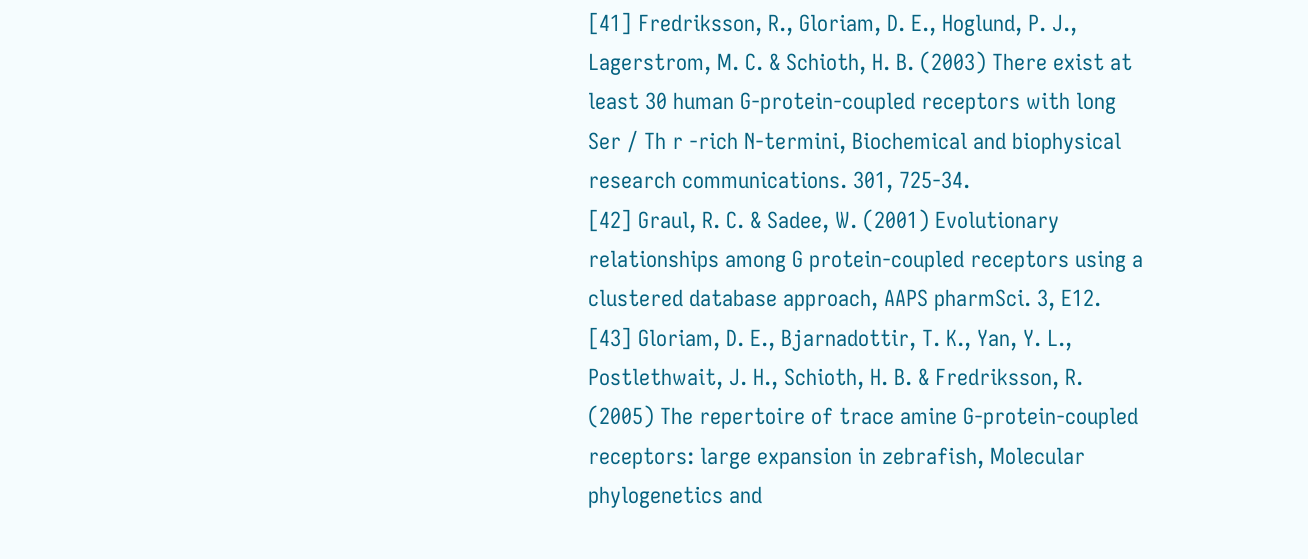[41] Fredriksson, R., Gloriam, D. E., Hoglund, P. J.,
Lagerstrom, M. C. & Schioth, H. B. (2003) There exist at
least 30 human G-protein-coupled receptors with long
Ser / Th r -rich N-termini, Biochemical and biophysical
research communications. 301, 725-34.
[42] Graul, R. C. & Sadee, W. (2001) Evolutionary
relationships among G protein-coupled receptors using a
clustered database approach, AAPS pharmSci. 3, E12.
[43] Gloriam, D. E., Bjarnadottir, T. K., Yan, Y. L.,
Postlethwait, J. H., Schioth, H. B. & Fredriksson, R.
(2005) The repertoire of trace amine G-protein-coupled
receptors: large expansion in zebrafish, Molecular
phylogenetics and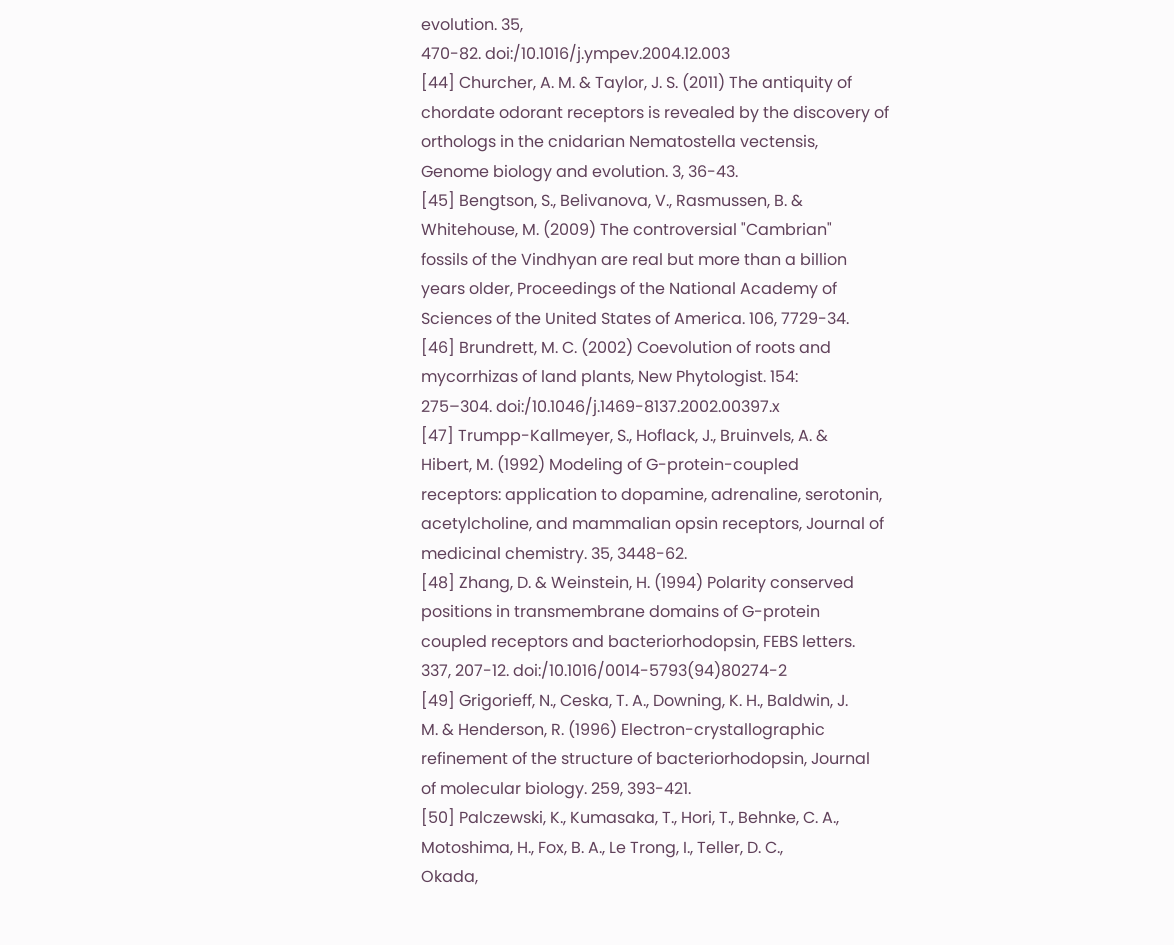evolution. 35,
470-82. doi:/10.1016/j.ympev.2004.12.003
[44] Churcher, A. M. & Taylor, J. S. (2011) The antiquity of
chordate odorant receptors is revealed by the discovery of
orthologs in the cnidarian Nematostella vectensis,
Genome biology and evolution. 3, 36-43.
[45] Bengtson, S., Belivanova, V., Rasmussen, B. &
Whitehouse, M. (2009) The controversial "Cambrian"
fossils of the Vindhyan are real but more than a billion
years older, Proceedings of the National Academy of
Sciences of the United States of America. 106, 7729-34.
[46] Brundrett, M. C. (2002) Coevolution of roots and
mycorrhizas of land plants, New Phytologist. 154:
275–304. doi:/10.1046/j.1469-8137.2002.00397.x
[47] Trumpp-Kallmeyer, S., Hoflack, J., Bruinvels, A. &
Hibert, M. (1992) Modeling of G-protein-coupled
receptors: application to dopamine, adrenaline, serotonin,
acetylcholine, and mammalian opsin receptors, Journal of
medicinal chemistry. 35, 3448-62.
[48] Zhang, D. & Weinstein, H. (1994) Polarity conserved
positions in transmembrane domains of G-protein
coupled receptors and bacteriorhodopsin, FEBS letters.
337, 207-12. doi:/10.1016/0014-5793(94)80274-2
[49] Grigorieff, N., Ceska, T. A., Downing, K. H., Baldwin, J.
M. & Henderson, R. (1996) Electron-crystallographic
refinement of the structure of bacteriorhodopsin, Journal
of molecular biology. 259, 393-421.
[50] Palczewski, K., Kumasaka, T., Hori, T., Behnke, C. A.,
Motoshima, H., Fox, B. A., Le Trong, I., Teller, D. C.,
Okada,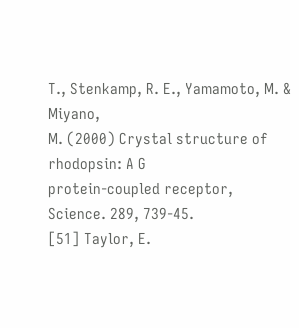T., Stenkamp, R. E., Yamamoto, M. & Miyano,
M. (2000) Crystal structure of rhodopsin: A G
protein-coupled receptor, Science. 289, 739-45.
[51] Taylor, E.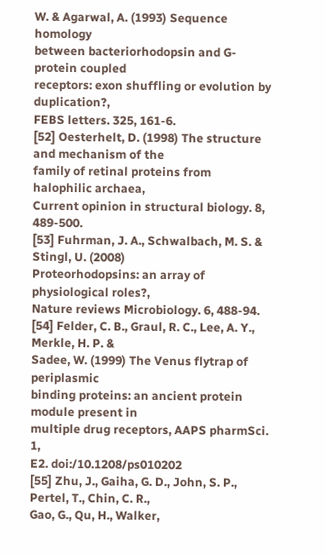W. & Agarwal, A. (1993) Sequence homology
between bacteriorhodopsin and G-protein coupled
receptors: exon shuffling or evolution by duplication?,
FEBS letters. 325, 161-6.
[52] Oesterhelt, D. (1998) The structure and mechanism of the
family of retinal proteins from halophilic archaea,
Current opinion in structural biology. 8, 489-500.
[53] Fuhrman, J. A., Schwalbach, M. S. & Stingl, U. (2008)
Proteorhodopsins: an array of physiological roles?,
Nature reviews Microbiology. 6, 488-94.
[54] Felder, C. B., Graul, R. C., Lee, A. Y., Merkle, H. P. &
Sadee, W. (1999) The Venus flytrap of periplasmic
binding proteins: an ancient protein module present in
multiple drug receptors, AAPS pharmSci. 1,
E2. doi:/10.1208/ps010202
[55] Zhu, J., Gaiha, G. D., John, S. P., Pertel, T., Chin, C. R.,
Gao, G., Qu, H., Walker,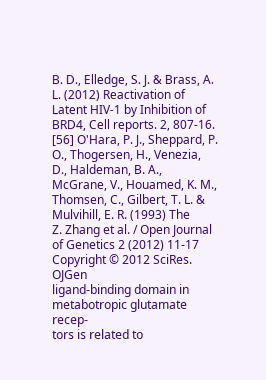B. D., Elledge, S. J. & Brass, A.
L. (2012) Reactivation of Latent HIV-1 by Inhibition of
BRD4, Cell reports. 2, 807-16.
[56] O'Hara, P. J., Sheppard, P. O., Thogersen, H., Venezia,
D., Haldeman, B. A., McGrane, V., Houamed, K. M.,
Thomsen, C., Gilbert, T. L. & Mulvihill, E. R. (1993) The
Z. Zhang et al. / Open Journal of Genetics 2 (2012) 11-17
Copyright © 2012 SciRes. OJGen
ligand-binding domain in metabotropic glutamate recep-
tors is related to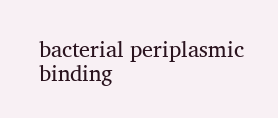bacterial periplasmic binding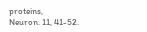proteins,
Neuron. 11, 41-52.